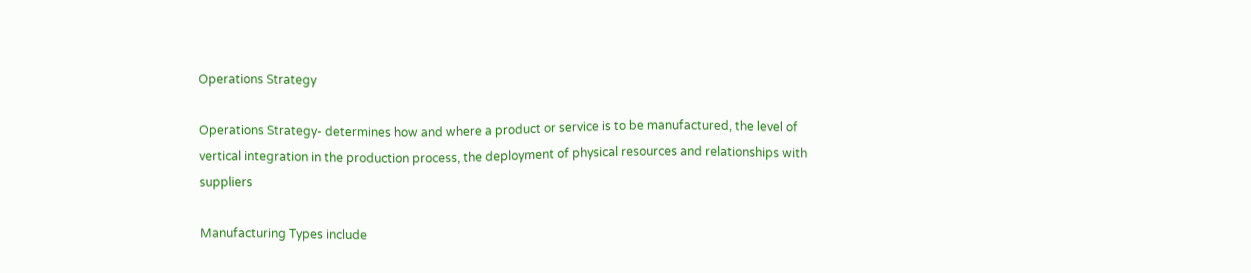Operations Strategy

Operations Strategy- determines how and where a product or service is to be manufactured, the level of vertical integration in the production process, the deployment of physical resources and relationships with suppliers

Manufacturing Types include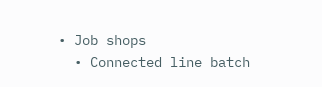• Job shops
  • Connected line batch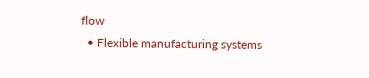flow
  • Flexible manufacturing systems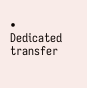• Dedicated transfer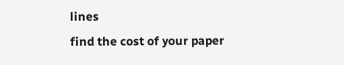lines
find the cost of your paper